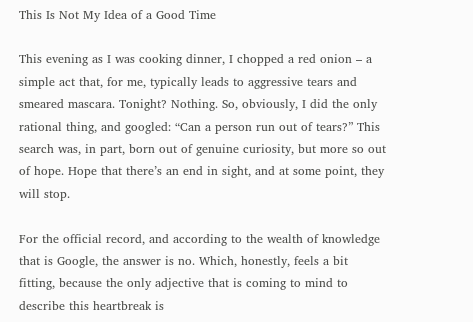This Is Not My Idea of a Good Time

This evening as I was cooking dinner, I chopped a red onion – a simple act that, for me, typically leads to aggressive tears and smeared mascara. Tonight? Nothing. So, obviously, I did the only rational thing, and googled: “Can a person run out of tears?” This search was, in part, born out of genuine curiosity, but more so out of hope. Hope that there’s an end in sight, and at some point, they will stop.

For the official record, and according to the wealth of knowledge that is Google, the answer is no. Which, honestly, feels a bit fitting, because the only adjective that is coming to mind to describe this heartbreak is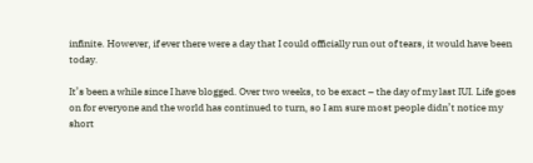infinite. However, if ever there were a day that I could officially run out of tears, it would have been today.

It’s been a while since I have blogged. Over two weeks, to be exact – the day of my last IUI. Life goes on for everyone and the world has continued to turn, so I am sure most people didn’t notice my short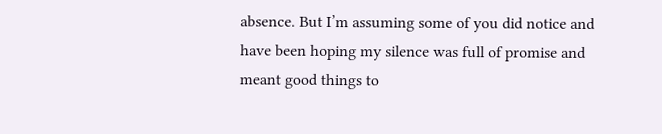absence. But I’m assuming some of you did notice and have been hoping my silence was full of promise and meant good things to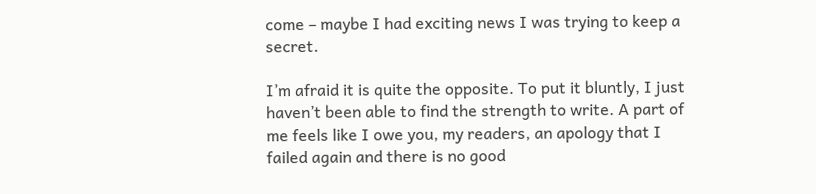come – maybe I had exciting news I was trying to keep a secret.

I’m afraid it is quite the opposite. To put it bluntly, I just haven’t been able to find the strength to write. A part of me feels like I owe you, my readers, an apology that I failed again and there is no good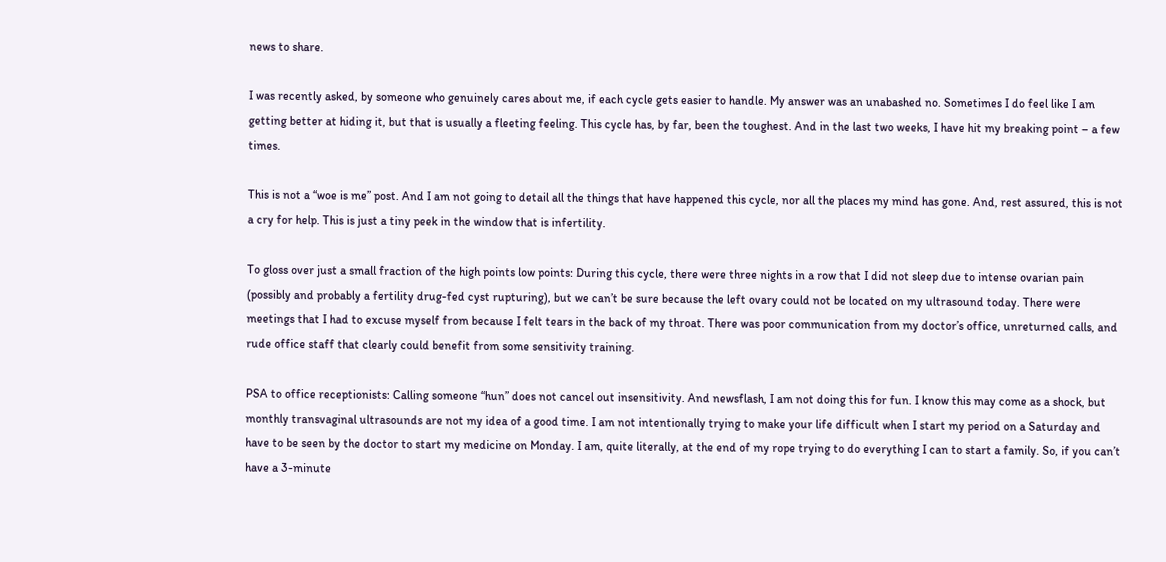news to share.

I was recently asked, by someone who genuinely cares about me, if each cycle gets easier to handle. My answer was an unabashed no. Sometimes I do feel like I am getting better at hiding it, but that is usually a fleeting feeling. This cycle has, by far, been the toughest. And in the last two weeks, I have hit my breaking point – a few times.

This is not a “woe is me” post. And I am not going to detail all the things that have happened this cycle, nor all the places my mind has gone. And, rest assured, this is not a cry for help. This is just a tiny peek in the window that is infertility.

To gloss over just a small fraction of the high points low points: During this cycle, there were three nights in a row that I did not sleep due to intense ovarian pain (possibly and probably a fertility drug-fed cyst rupturing), but we can’t be sure because the left ovary could not be located on my ultrasound today. There were meetings that I had to excuse myself from because I felt tears in the back of my throat. There was poor communication from my doctor’s office, unreturned calls, and rude office staff that clearly could benefit from some sensitivity training.

PSA to office receptionists: Calling someone “hun” does not cancel out insensitivity. And newsflash, I am not doing this for fun. I know this may come as a shock, but monthly transvaginal ultrasounds are not my idea of a good time. I am not intentionally trying to make your life difficult when I start my period on a Saturday and have to be seen by the doctor to start my medicine on Monday. I am, quite literally, at the end of my rope trying to do everything I can to start a family. So, if you can’t have a 3-minute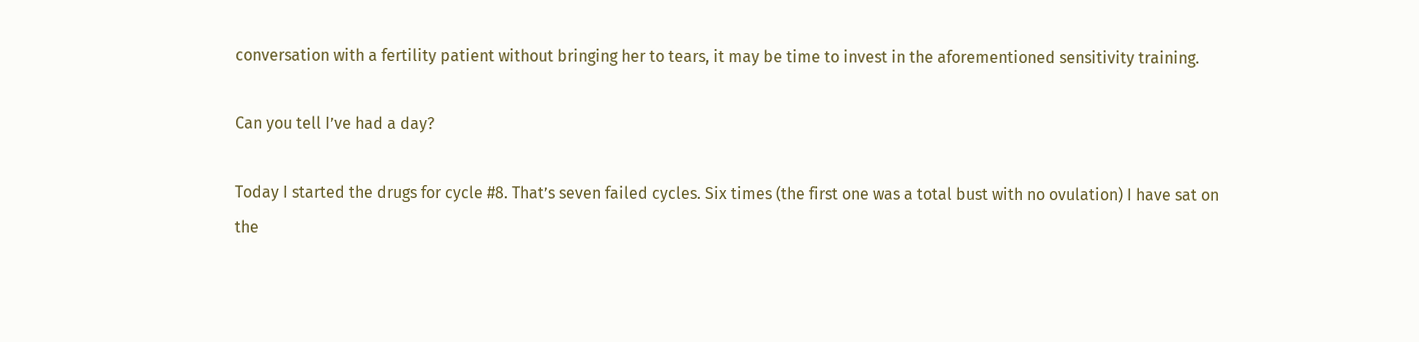conversation with a fertility patient without bringing her to tears, it may be time to invest in the aforementioned sensitivity training.

Can you tell I’ve had a day?

Today I started the drugs for cycle #8. That’s seven failed cycles. Six times (the first one was a total bust with no ovulation) I have sat on the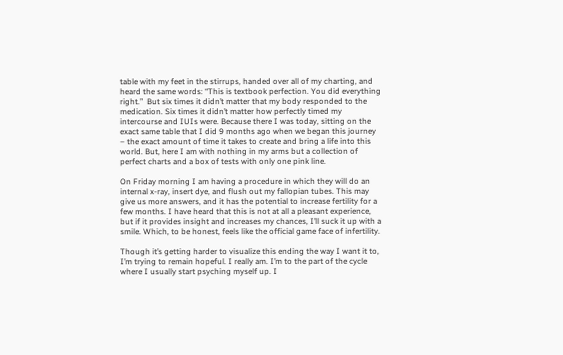table with my feet in the stirrups, handed over all of my charting, and heard the same words: “This is textbook perfection. You did everything right.”  But six times it didn’t matter that my body responded to the medication. Six times it didn’t matter how perfectly timed my intercourse and IUIs were. Because there I was today, sitting on the exact same table that I did 9 months ago when we began this journey – the exact amount of time it takes to create and bring a life into this world. But, here I am with nothing in my arms but a collection of perfect charts and a box of tests with only one pink line.

On Friday morning I am having a procedure in which they will do an internal x-ray, insert dye, and flush out my fallopian tubes. This may give us more answers, and it has the potential to increase fertility for a few months. I have heard that this is not at all a pleasant experience, but if it provides insight and increases my chances, I’ll suck it up with a smile. Which, to be honest, feels like the official game face of infertility.

Though it’s getting harder to visualize this ending the way I want it to, I’m trying to remain hopeful. I really am. I’m to the part of the cycle where I usually start psyching myself up. I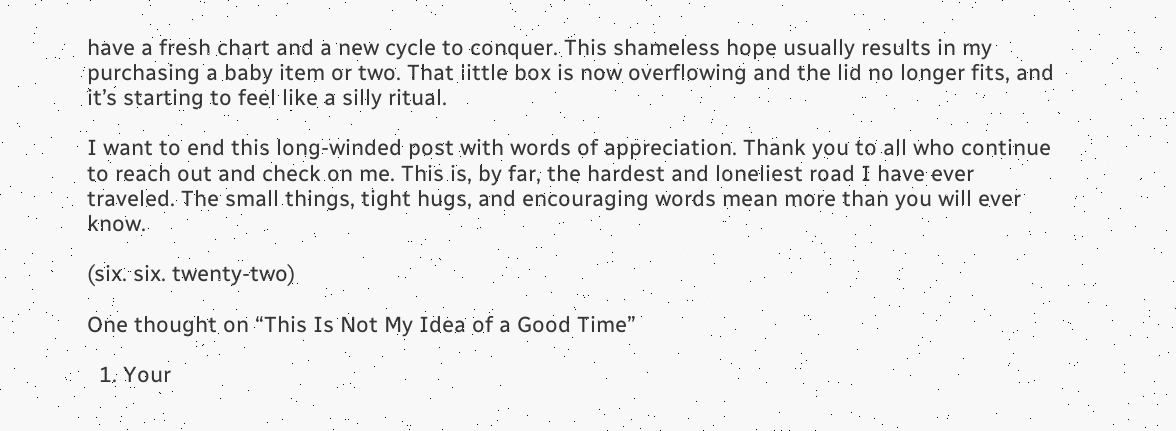have a fresh chart and a new cycle to conquer. This shameless hope usually results in my purchasing a baby item or two. That little box is now overflowing and the lid no longer fits, and it’s starting to feel like a silly ritual.

I want to end this long-winded post with words of appreciation. Thank you to all who continue to reach out and check on me. This is, by far, the hardest and loneliest road I have ever traveled. The small things, tight hugs, and encouraging words mean more than you will ever know.

(six. six. twenty-two)

One thought on “This Is Not My Idea of a Good Time”

  1. Your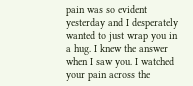pain was so evident yesterday and I desperately wanted to just wrap you in a hug. I knew the answer when I saw you. I watched your pain across the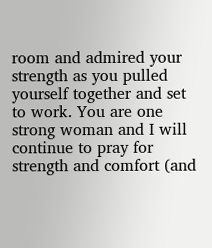room and admired your strength as you pulled yourself together and set to work. You are one strong woman and I will continue to pray for strength and comfort (and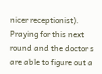nicer receptionist). Praying for this next round and the doctor s are able to figure out a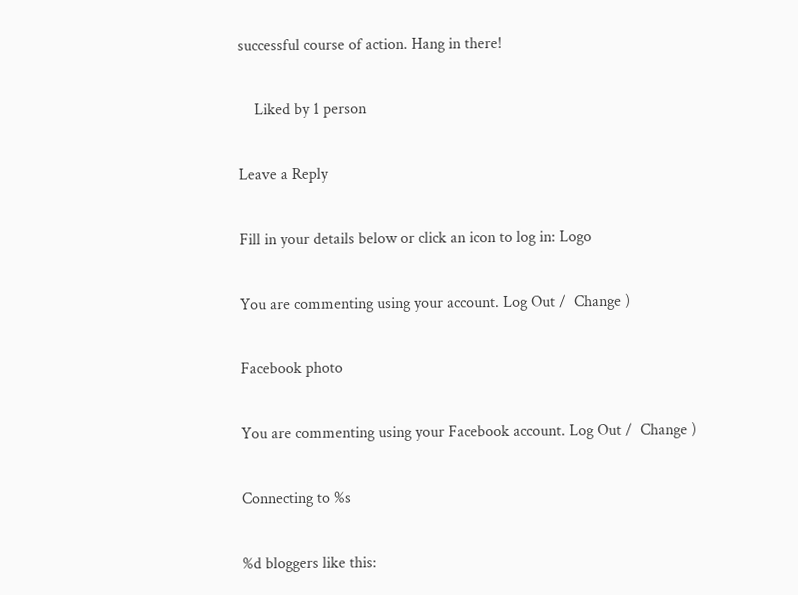successful course of action. Hang in there!

    Liked by 1 person

Leave a Reply

Fill in your details below or click an icon to log in: Logo

You are commenting using your account. Log Out /  Change )

Facebook photo

You are commenting using your Facebook account. Log Out /  Change )

Connecting to %s

%d bloggers like this: